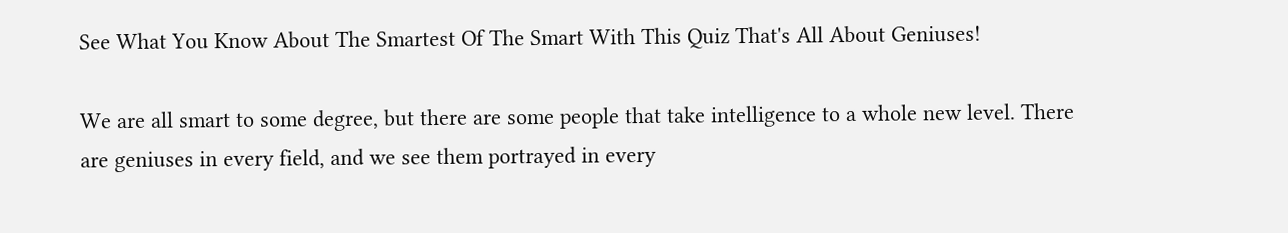See What You Know About The Smartest Of The Smart With This Quiz That's All About Geniuses!

We are all smart to some degree, but there are some people that take intelligence to a whole new level. There are geniuses in every field, and we see them portrayed in every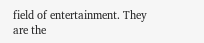field of entertainment. They are the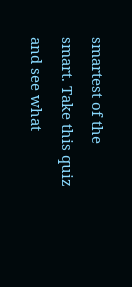smartest of the smart. Take this quiz and see what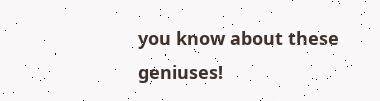you know about these geniuses!